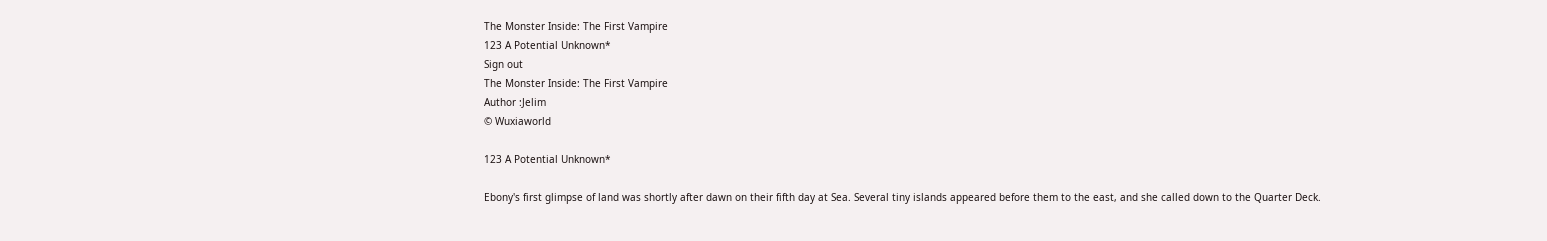The Monster Inside: The First Vampire
123 A Potential Unknown*
Sign out
The Monster Inside: The First Vampire
Author :Jelim
© Wuxiaworld

123 A Potential Unknown*

Ebony's first glimpse of land was shortly after dawn on their fifth day at Sea. Several tiny islands appeared before them to the east, and she called down to the Quarter Deck.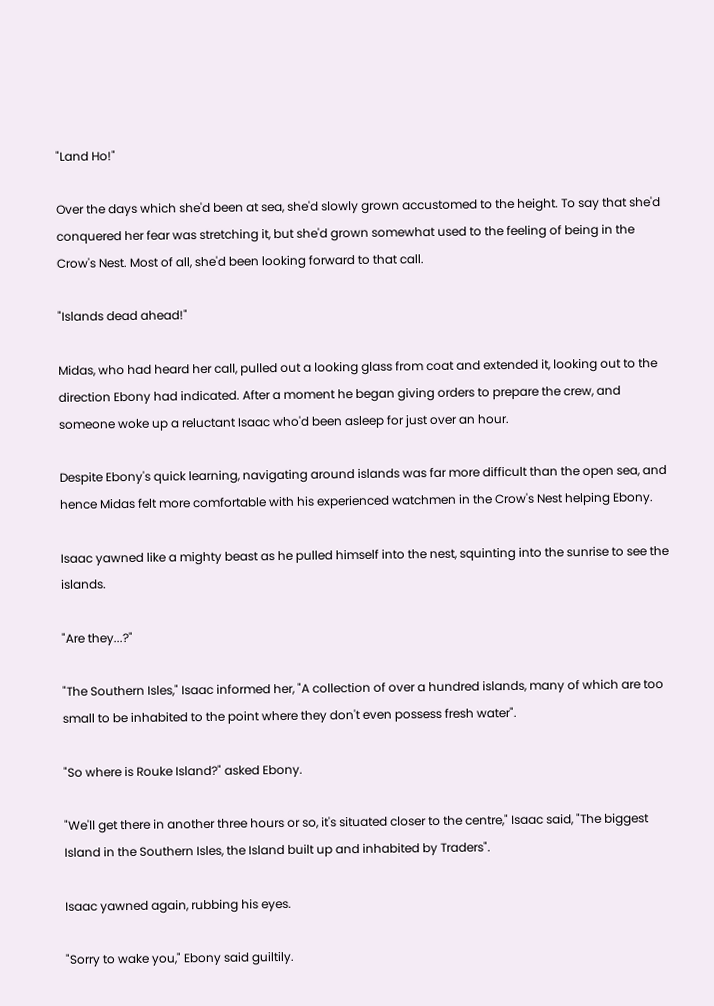"Land Ho!"

Over the days which she'd been at sea, she'd slowly grown accustomed to the height. To say that she'd conquered her fear was stretching it, but she'd grown somewhat used to the feeling of being in the Crow's Nest. Most of all, she'd been looking forward to that call.

"Islands dead ahead!"

Midas, who had heard her call, pulled out a looking glass from coat and extended it, looking out to the direction Ebony had indicated. After a moment he began giving orders to prepare the crew, and someone woke up a reluctant Isaac who'd been asleep for just over an hour.

Despite Ebony's quick learning, navigating around islands was far more difficult than the open sea, and hence Midas felt more comfortable with his experienced watchmen in the Crow's Nest helping Ebony.

Isaac yawned like a mighty beast as he pulled himself into the nest, squinting into the sunrise to see the islands.

"Are they...?"

"The Southern Isles," Isaac informed her, "A collection of over a hundred islands, many of which are too small to be inhabited to the point where they don't even possess fresh water".

"So where is Rouke Island?" asked Ebony.

"We'll get there in another three hours or so, it's situated closer to the centre," Isaac said, "The biggest Island in the Southern Isles, the Island built up and inhabited by Traders".

Isaac yawned again, rubbing his eyes.

"Sorry to wake you," Ebony said guiltily.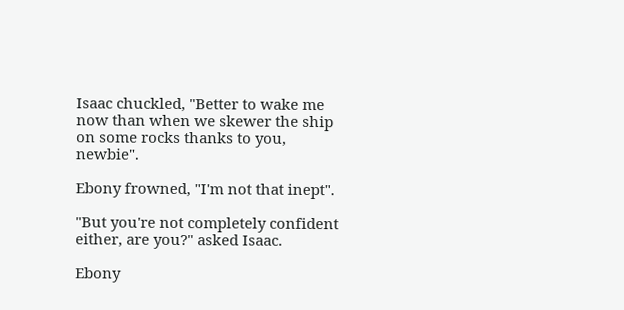Isaac chuckled, "Better to wake me now than when we skewer the ship on some rocks thanks to you, newbie".

Ebony frowned, "I'm not that inept".

"But you're not completely confident either, are you?" asked Isaac.

Ebony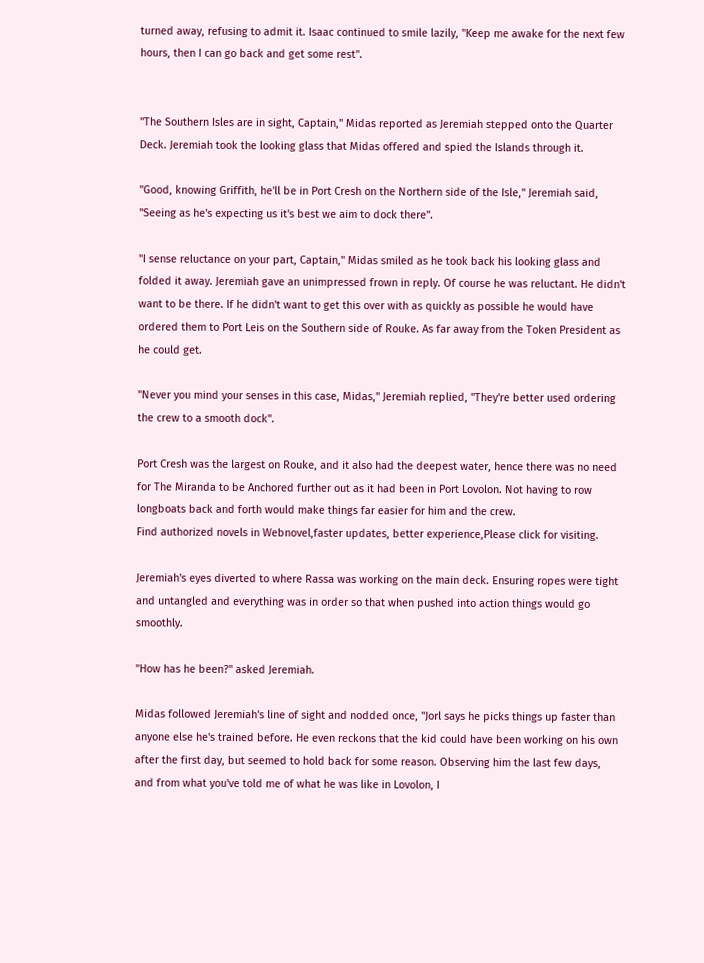turned away, refusing to admit it. Isaac continued to smile lazily, "Keep me awake for the next few hours, then I can go back and get some rest".


"The Southern Isles are in sight, Captain," Midas reported as Jeremiah stepped onto the Quarter Deck. Jeremiah took the looking glass that Midas offered and spied the Islands through it.

"Good, knowing Griffith, he'll be in Port Cresh on the Northern side of the Isle," Jeremiah said, "Seeing as he's expecting us it's best we aim to dock there".

"I sense reluctance on your part, Captain," Midas smiled as he took back his looking glass and folded it away. Jeremiah gave an unimpressed frown in reply. Of course he was reluctant. He didn't want to be there. If he didn't want to get this over with as quickly as possible he would have ordered them to Port Leis on the Southern side of Rouke. As far away from the Token President as he could get.

"Never you mind your senses in this case, Midas," Jeremiah replied, "They're better used ordering the crew to a smooth dock".

Port Cresh was the largest on Rouke, and it also had the deepest water, hence there was no need for The Miranda to be Anchored further out as it had been in Port Lovolon. Not having to row longboats back and forth would make things far easier for him and the crew.
Find authorized novels in Webnovel,faster updates, better experience,Please click for visiting.

Jeremiah's eyes diverted to where Rassa was working on the main deck. Ensuring ropes were tight and untangled and everything was in order so that when pushed into action things would go smoothly.

"How has he been?" asked Jeremiah.

Midas followed Jeremiah's line of sight and nodded once, "Jorl says he picks things up faster than anyone else he's trained before. He even reckons that the kid could have been working on his own after the first day, but seemed to hold back for some reason. Observing him the last few days, and from what you've told me of what he was like in Lovolon, I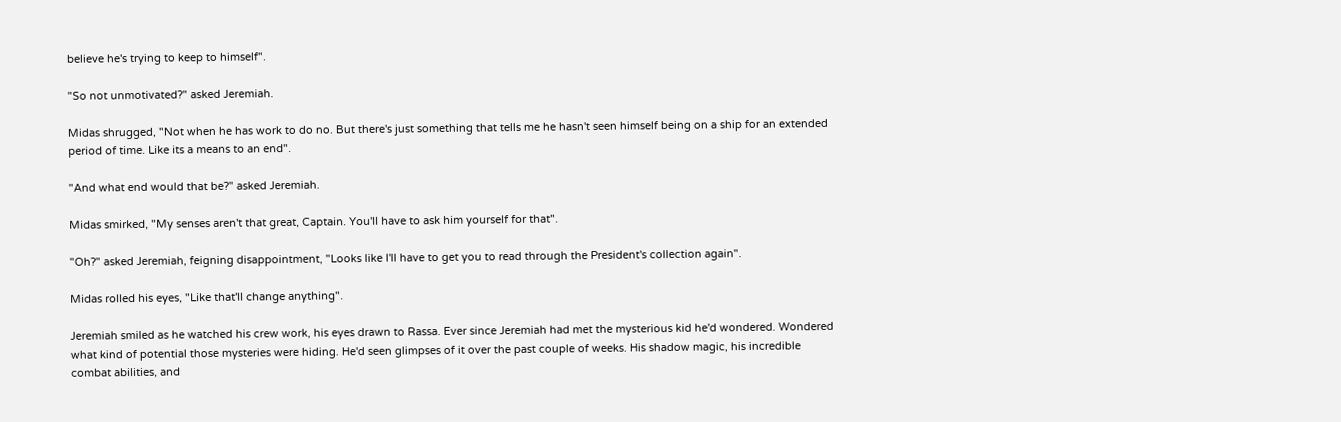believe he's trying to keep to himself".

"So not unmotivated?" asked Jeremiah.

Midas shrugged, "Not when he has work to do no. But there's just something that tells me he hasn't seen himself being on a ship for an extended period of time. Like its a means to an end".

"And what end would that be?" asked Jeremiah.

Midas smirked, "My senses aren't that great, Captain. You'll have to ask him yourself for that".

"Oh?" asked Jeremiah, feigning disappointment, "Looks like I'll have to get you to read through the President's collection again".

Midas rolled his eyes, "Like that'll change anything".

Jeremiah smiled as he watched his crew work, his eyes drawn to Rassa. Ever since Jeremiah had met the mysterious kid he'd wondered. Wondered what kind of potential those mysteries were hiding. He'd seen glimpses of it over the past couple of weeks. His shadow magic, his incredible combat abilities, and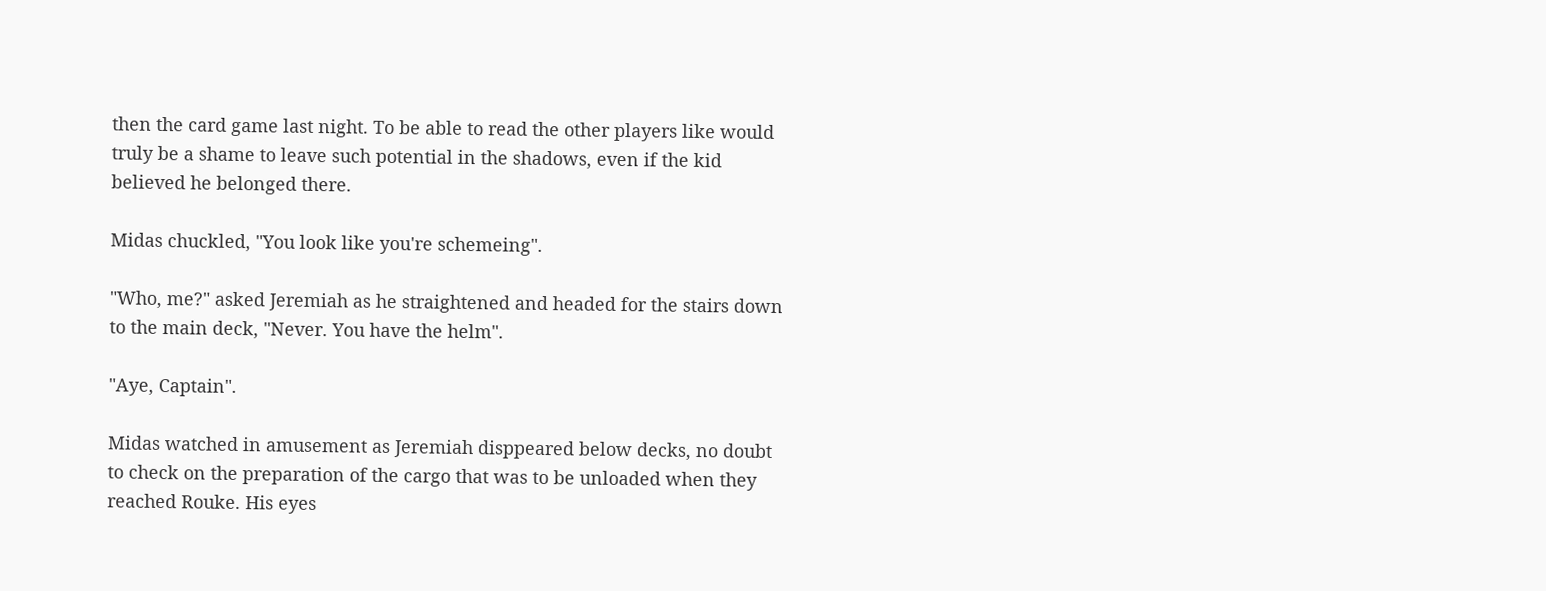then the card game last night. To be able to read the other players like would truly be a shame to leave such potential in the shadows, even if the kid believed he belonged there.

Midas chuckled, "You look like you're schemeing".

"Who, me?" asked Jeremiah as he straightened and headed for the stairs down to the main deck, "Never. You have the helm".

"Aye, Captain".

Midas watched in amusement as Jeremiah disppeared below decks, no doubt to check on the preparation of the cargo that was to be unloaded when they reached Rouke. His eyes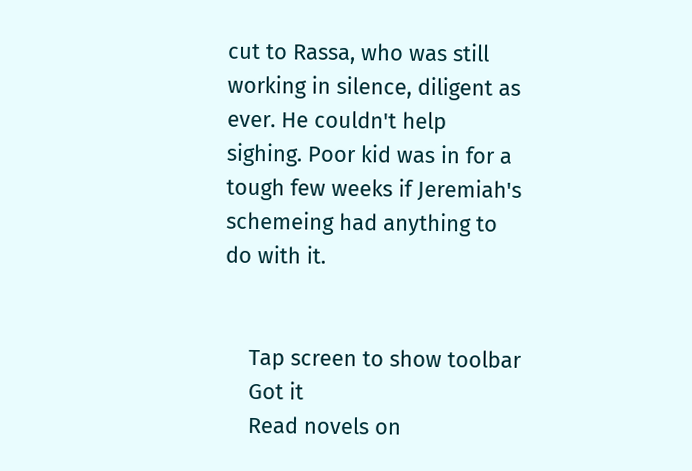cut to Rassa, who was still working in silence, diligent as ever. He couldn't help sighing. Poor kid was in for a tough few weeks if Jeremiah's schemeing had anything to do with it.


    Tap screen to show toolbar
    Got it
    Read novels on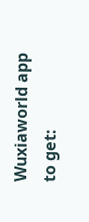Wuxiaworld app to get: